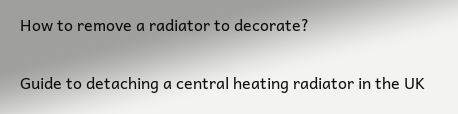How to remove a radiator to decorate?

Guide to detaching a central heating radiator in the UK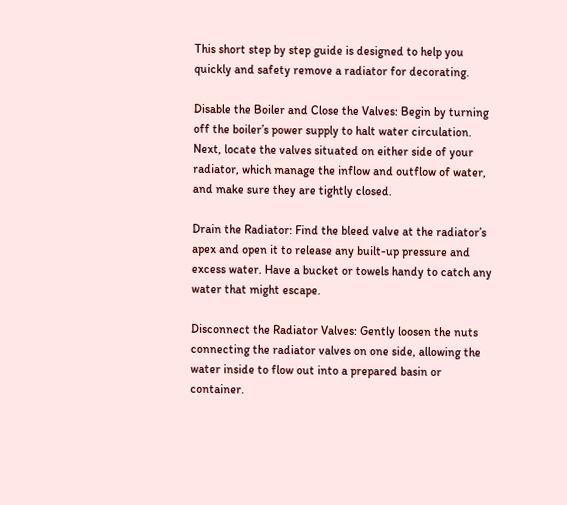This short step by step guide is designed to help you quickly and safety remove a radiator for decorating.

Disable the Boiler and Close the Valves: Begin by turning off the boiler’s power supply to halt water circulation. Next, locate the valves situated on either side of your radiator, which manage the inflow and outflow of water, and make sure they are tightly closed.

Drain the Radiator: Find the bleed valve at the radiator’s apex and open it to release any built-up pressure and excess water. Have a bucket or towels handy to catch any water that might escape.

Disconnect the Radiator Valves: Gently loosen the nuts connecting the radiator valves on one side, allowing the water inside to flow out into a prepared basin or container.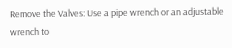Remove the Valves: Use a pipe wrench or an adjustable wrench to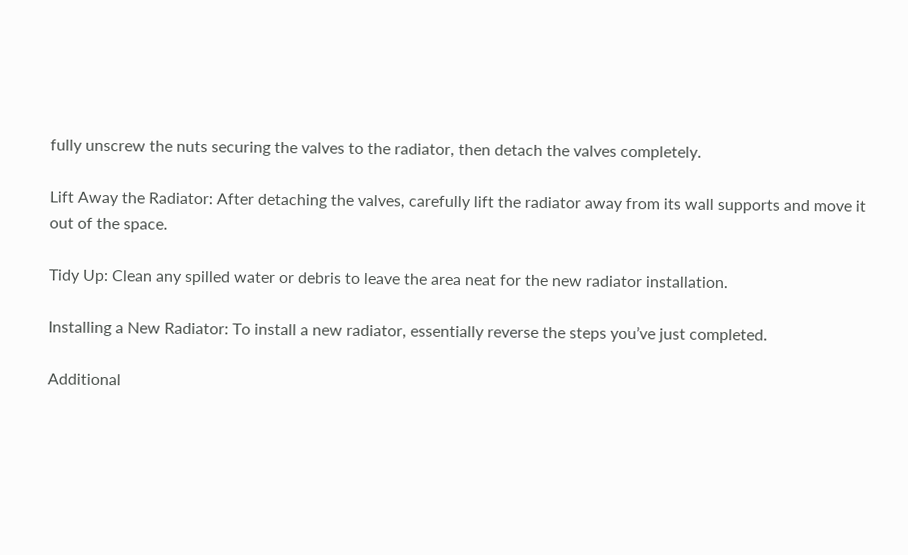fully unscrew the nuts securing the valves to the radiator, then detach the valves completely.

Lift Away the Radiator: After detaching the valves, carefully lift the radiator away from its wall supports and move it out of the space.

Tidy Up: Clean any spilled water or debris to leave the area neat for the new radiator installation.

Installing a New Radiator: To install a new radiator, essentially reverse the steps you’ve just completed.

Additional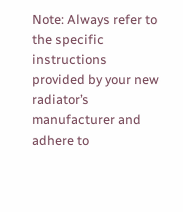Note: Always refer to the specific instructions provided by your new radiator’s manufacturer and adhere to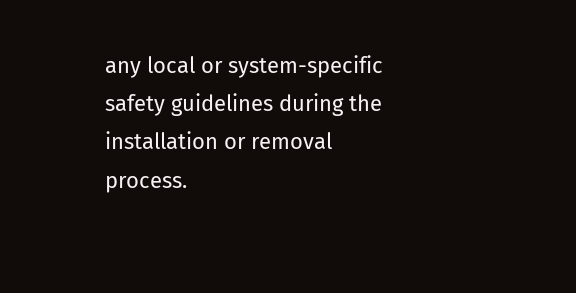any local or system-specific safety guidelines during the installation or removal process.